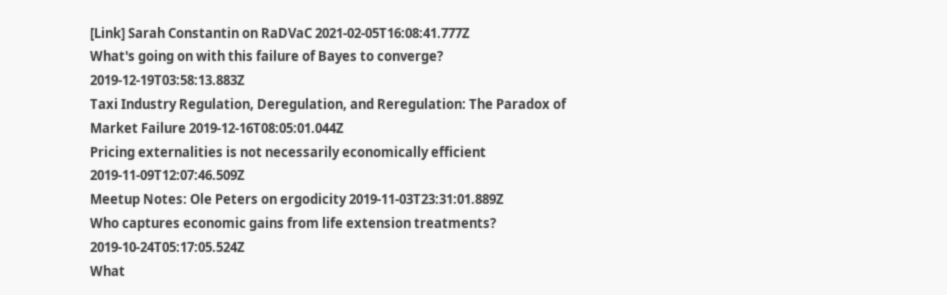[Link] Sarah Constantin on RaDVaC 2021-02-05T16:08:41.777Z
What's going on with this failure of Bayes to converge? 2019-12-19T03:58:13.883Z
Taxi Industry Regulation, Deregulation, and Reregulation: The Paradox of Market Failure 2019-12-16T08:05:01.044Z
Pricing externalities is not necessarily economically efficient 2019-11-09T12:07:46.509Z
Meetup Notes: Ole Peters on ergodicity 2019-11-03T23:31:01.889Z
Who captures economic gains from life extension treatments? 2019-10-24T05:17:05.524Z
What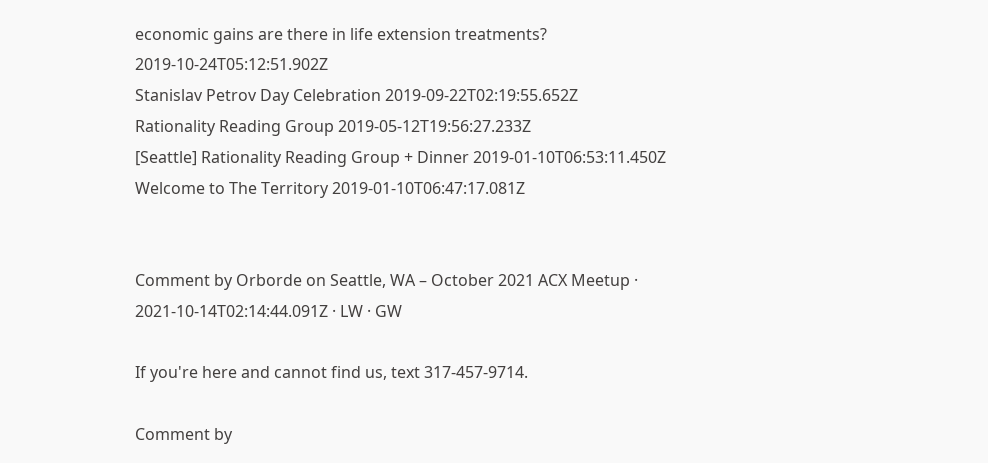economic gains are there in life extension treatments? 2019-10-24T05:12:51.902Z
Stanislav Petrov Day Celebration 2019-09-22T02:19:55.652Z
Rationality Reading Group 2019-05-12T19:56:27.233Z
[Seattle] Rationality Reading Group + Dinner 2019-01-10T06:53:11.450Z
Welcome to The Territory 2019-01-10T06:47:17.081Z


Comment by Orborde on Seattle, WA – October 2021 ACX Meetup · 2021-10-14T02:14:44.091Z · LW · GW

If you're here and cannot find us, text 317-457-9714.

Comment by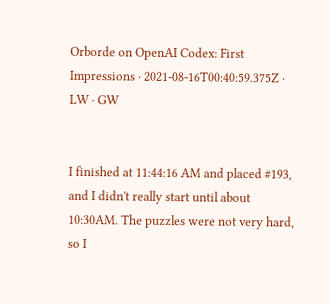Orborde on OpenAI Codex: First Impressions · 2021-08-16T00:40:59.375Z · LW · GW


I finished at 11:44:16 AM and placed #193, and I didn't really start until about 10:30AM. The puzzles were not very hard, so I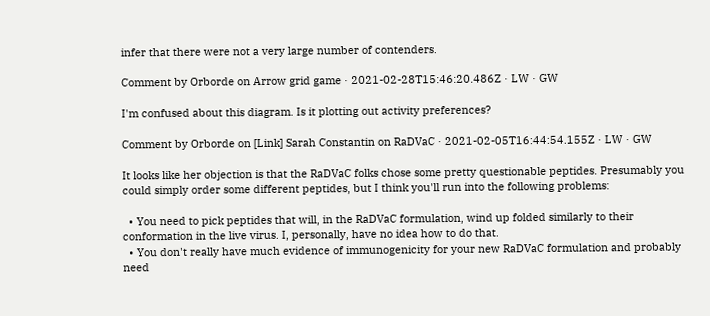infer that there were not a very large number of contenders.

Comment by Orborde on Arrow grid game · 2021-02-28T15:46:20.486Z · LW · GW

I'm confused about this diagram. Is it plotting out activity preferences?

Comment by Orborde on [Link] Sarah Constantin on RaDVaC · 2021-02-05T16:44:54.155Z · LW · GW

It looks like her objection is that the RaDVaC folks chose some pretty questionable peptides. Presumably you could simply order some different peptides, but I think you'll run into the following problems:

  • You need to pick peptides that will, in the RaDVaC formulation, wind up folded similarly to their conformation in the live virus. I, personally, have no idea how to do that.
  • You don't really have much evidence of immunogenicity for your new RaDVaC formulation and probably need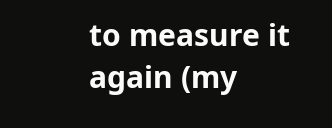to measure it again (my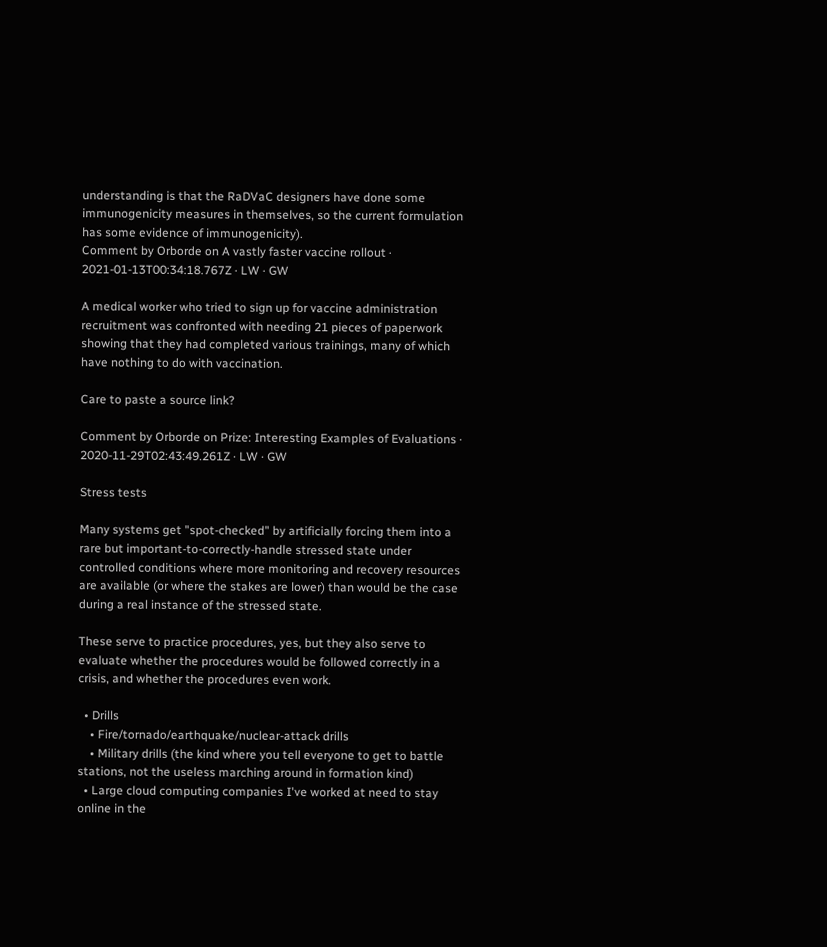understanding is that the RaDVaC designers have done some immunogenicity measures in themselves, so the current formulation has some evidence of immunogenicity).
Comment by Orborde on A vastly faster vaccine rollout · 2021-01-13T00:34:18.767Z · LW · GW

A medical worker who tried to sign up for vaccine administration recruitment was confronted with needing 21 pieces of paperwork showing that they had completed various trainings, many of which have nothing to do with vaccination.

Care to paste a source link?

Comment by Orborde on Prize: Interesting Examples of Evaluations · 2020-11-29T02:43:49.261Z · LW · GW

Stress tests

Many systems get "spot-checked" by artificially forcing them into a rare but important-to-correctly-handle stressed state under controlled conditions where more monitoring and recovery resources are available (or where the stakes are lower) than would be the case during a real instance of the stressed state.

These serve to practice procedures, yes, but they also serve to evaluate whether the procedures would be followed correctly in a crisis, and whether the procedures even work.

  • Drills
    • Fire/tornado/earthquake/nuclear-attack drills
    • Military drills (the kind where you tell everyone to get to battle stations, not the useless marching around in formation kind)
  • Large cloud computing companies I've worked at need to stay online in the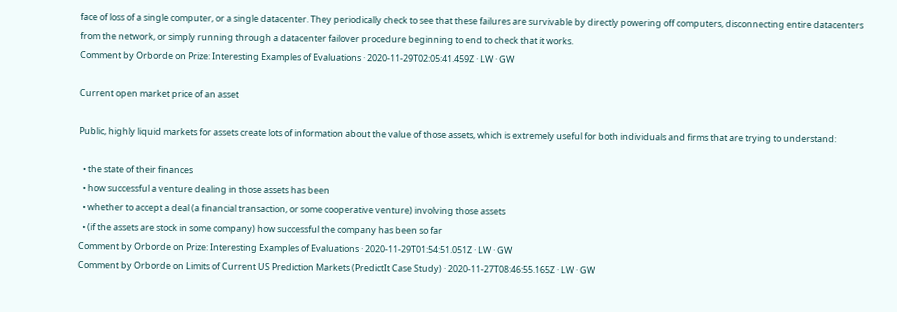face of loss of a single computer, or a single datacenter. They periodically check to see that these failures are survivable by directly powering off computers, disconnecting entire datacenters from the network, or simply running through a datacenter failover procedure beginning to end to check that it works.
Comment by Orborde on Prize: Interesting Examples of Evaluations · 2020-11-29T02:05:41.459Z · LW · GW

Current open market price of an asset

Public, highly liquid markets for assets create lots of information about the value of those assets, which is extremely useful for both individuals and firms that are trying to understand:

  • the state of their finances
  • how successful a venture dealing in those assets has been
  • whether to accept a deal (a financial transaction, or some cooperative venture) involving those assets
  • (if the assets are stock in some company) how successful the company has been so far
Comment by Orborde on Prize: Interesting Examples of Evaluations · 2020-11-29T01:54:51.051Z · LW · GW
Comment by Orborde on Limits of Current US Prediction Markets (PredictIt Case Study) · 2020-11-27T08:46:55.165Z · LW · GW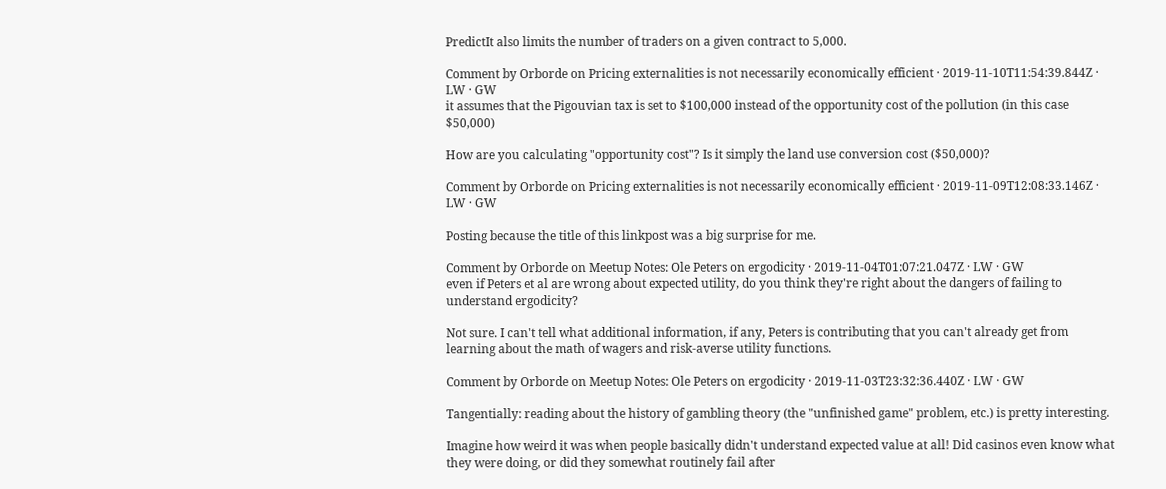PredictIt also limits the number of traders on a given contract to 5,000.

Comment by Orborde on Pricing externalities is not necessarily economically efficient · 2019-11-10T11:54:39.844Z · LW · GW
it assumes that the Pigouvian tax is set to $100,000 instead of the opportunity cost of the pollution (in this case $50,000)

How are you calculating "opportunity cost"? Is it simply the land use conversion cost ($50,000)?

Comment by Orborde on Pricing externalities is not necessarily economically efficient · 2019-11-09T12:08:33.146Z · LW · GW

Posting because the title of this linkpost was a big surprise for me.

Comment by Orborde on Meetup Notes: Ole Peters on ergodicity · 2019-11-04T01:07:21.047Z · LW · GW
even if Peters et al are wrong about expected utility, do you think they're right about the dangers of failing to understand ergodicity?

Not sure. I can't tell what additional information, if any, Peters is contributing that you can't already get from learning about the math of wagers and risk-averse utility functions.

Comment by Orborde on Meetup Notes: Ole Peters on ergodicity · 2019-11-03T23:32:36.440Z · LW · GW

Tangentially: reading about the history of gambling theory (the "unfinished game" problem, etc.) is pretty interesting.

Imagine how weird it was when people basically didn't understand expected value at all! Did casinos even know what they were doing, or did they somewhat routinely fail after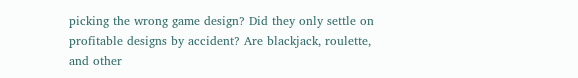picking the wrong game design? Did they only settle on profitable designs by accident? Are blackjack, roulette, and other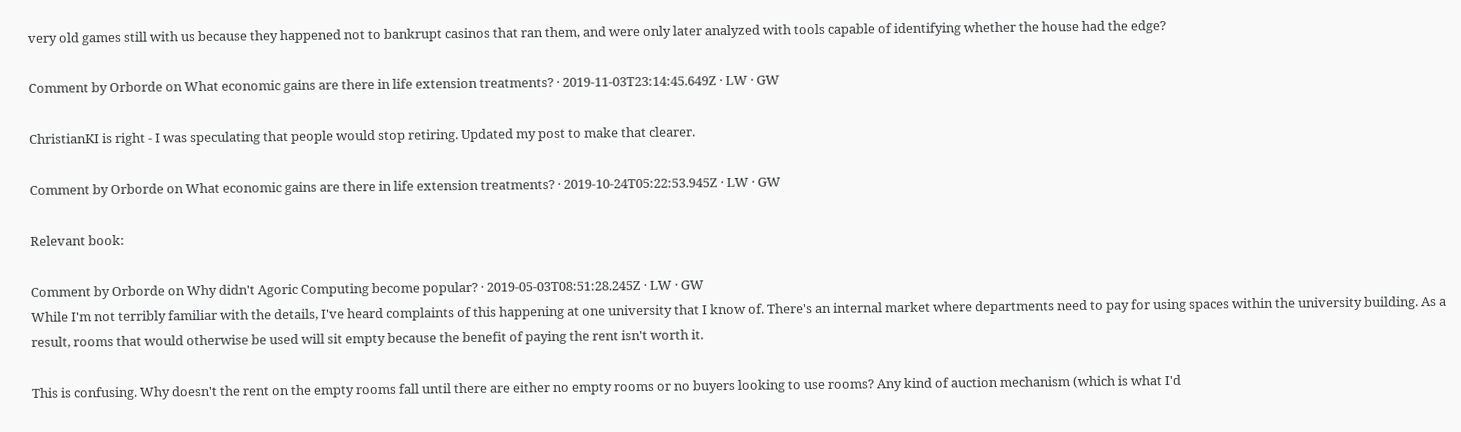very old games still with us because they happened not to bankrupt casinos that ran them, and were only later analyzed with tools capable of identifying whether the house had the edge?

Comment by Orborde on What economic gains are there in life extension treatments? · 2019-11-03T23:14:45.649Z · LW · GW

ChristianKI is right - I was speculating that people would stop retiring. Updated my post to make that clearer.

Comment by Orborde on What economic gains are there in life extension treatments? · 2019-10-24T05:22:53.945Z · LW · GW

Relevant book:

Comment by Orborde on Why didn't Agoric Computing become popular? · 2019-05-03T08:51:28.245Z · LW · GW
While I'm not terribly familiar with the details, I've heard complaints of this happening at one university that I know of. There's an internal market where departments need to pay for using spaces within the university building. As a result, rooms that would otherwise be used will sit empty because the benefit of paying the rent isn't worth it.

This is confusing. Why doesn't the rent on the empty rooms fall until there are either no empty rooms or no buyers looking to use rooms? Any kind of auction mechanism (which is what I'd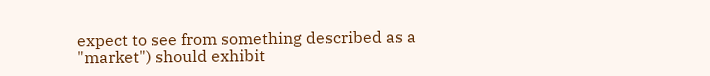expect to see from something described as a "market") should exhibit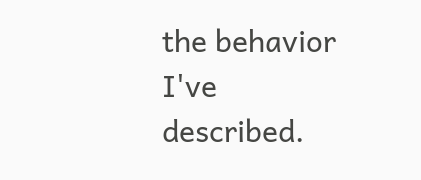the behavior I've described.